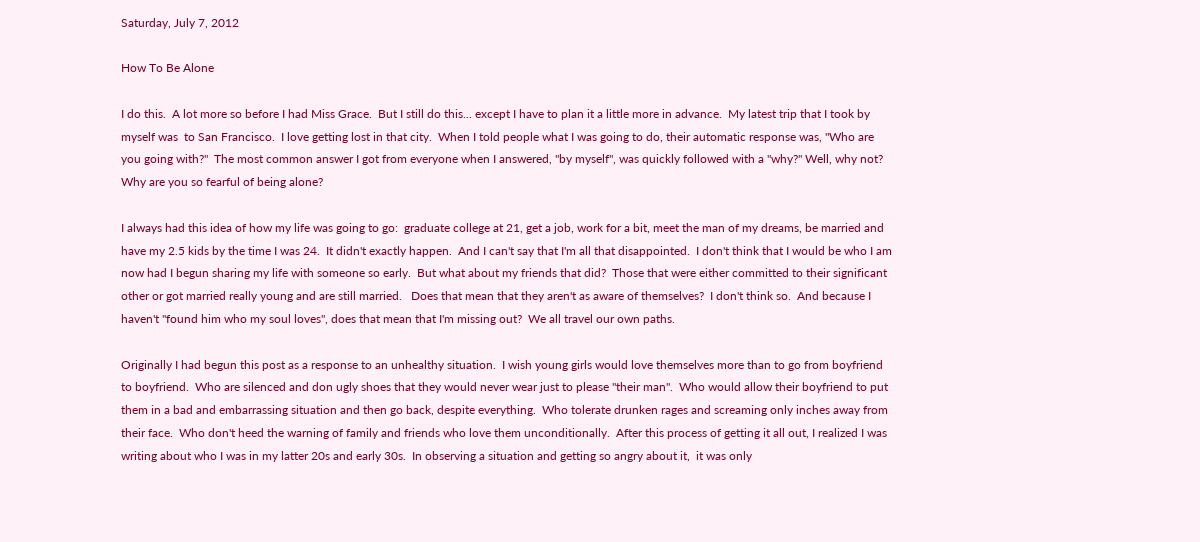Saturday, July 7, 2012

How To Be Alone

I do this.  A lot more so before I had Miss Grace.  But I still do this... except I have to plan it a little more in advance.  My latest trip that I took by myself was  to San Francisco.  I love getting lost in that city.  When I told people what I was going to do, their automatic response was, "Who are you going with?"  The most common answer I got from everyone when I answered, "by myself", was quickly followed with a "why?" Well, why not?  Why are you so fearful of being alone?

I always had this idea of how my life was going to go:  graduate college at 21, get a job, work for a bit, meet the man of my dreams, be married and have my 2.5 kids by the time I was 24.  It didn't exactly happen.  And I can't say that I'm all that disappointed.  I don't think that I would be who I am now had I begun sharing my life with someone so early.  But what about my friends that did?  Those that were either committed to their significant other or got married really young and are still married.   Does that mean that they aren't as aware of themselves?  I don't think so.  And because I haven't "found him who my soul loves", does that mean that I'm missing out?  We all travel our own paths.

Originally I had begun this post as a response to an unhealthy situation.  I wish young girls would love themselves more than to go from boyfriend to boyfriend.  Who are silenced and don ugly shoes that they would never wear just to please "their man".  Who would allow their boyfriend to put them in a bad and embarrassing situation and then go back, despite everything.  Who tolerate drunken rages and screaming only inches away from their face.  Who don't heed the warning of family and friends who love them unconditionally.  After this process of getting it all out, I realized I was writing about who I was in my latter 20s and early 30s.  In observing a situation and getting so angry about it,  it was only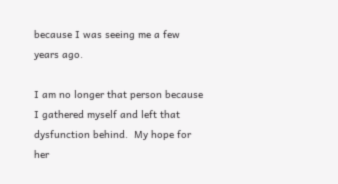because I was seeing me a few years ago.

I am no longer that person because I gathered myself and left that dysfunction behind.  My hope for her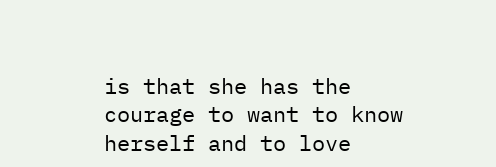is that she has the courage to want to know herself and to love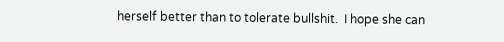herself better than to tolerate bullshit.  I hope she can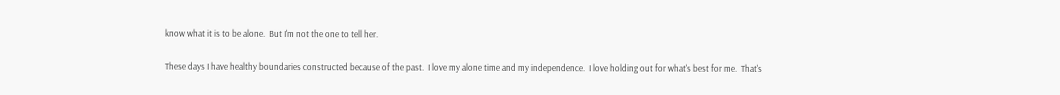know what it is to be alone.  But I'm not the one to tell her.

These days I have healthy boundaries constructed because of the past.  I love my alone time and my independence.  I love holding out for what's best for me.  That's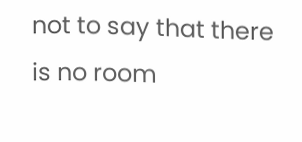not to say that there is no room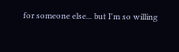for someone else... but I'm so willing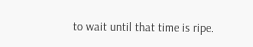to wait until that time is ripe.